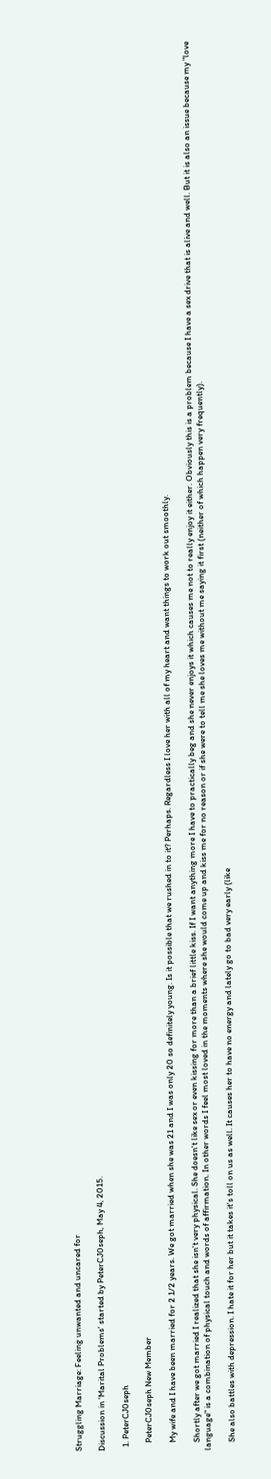Struggling Marriage: Feeling unwanted and uncared for

Discussion in 'Marital Problems' started by PeterCJ0seph, May 4, 2015.

  1. PeterCJ0seph

    PeterCJ0seph New Member

    My wife and I have been married for 2 1/2 years. We got married when she was 21 and I was only 20 so definitely young. Is it possible that we rushed in to it? Perhaps. Regardless I love her with all of my heart and want things to work out smoothly.

    Shortly after we got married I realized that she isn't very physical. She doesn't like sex or even kissing for more than a brief little kiss. If I want anything more I have to practically beg and she never enjoys it which causes me not to really enjoy it either. Obviously this is a problem because I have a sex drive that is alive and well. But it is also an issue because my "love language" is a combination of physical touch and words of affirmation. In other words I feel most loved in the moments where she would come up and kiss me for no reason or if she were to tell me she loves me without me saying it first (neither of which happen very frequently).

    She also battles with depression. I hate it for her but it takes it's toll on us as well. It causes her to have no energy and lately go to bad very early (like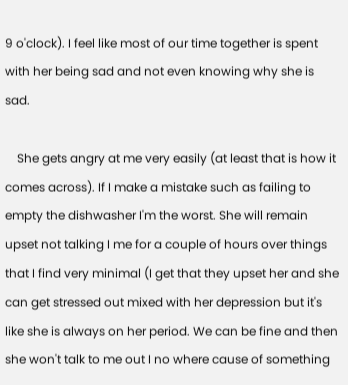9 o'clock). I feel like most of our time together is spent with her being sad and not even knowing why she is sad.

    She gets angry at me very easily (at least that is how it comes across). If I make a mistake such as failing to empty the dishwasher I'm the worst. She will remain upset not talking I me for a couple of hours over things that I find very minimal (I get that they upset her and she can get stressed out mixed with her depression but it's like she is always on her period. We can be fine and then she won't talk to me out I no where cause of something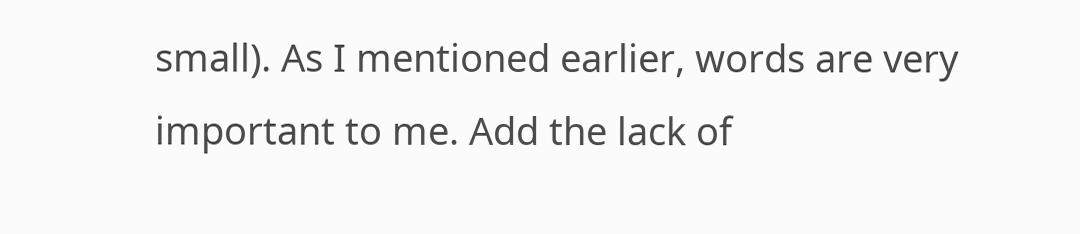small). As I mentioned earlier, words are very important to me. Add the lack of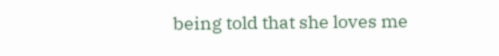being told that she loves me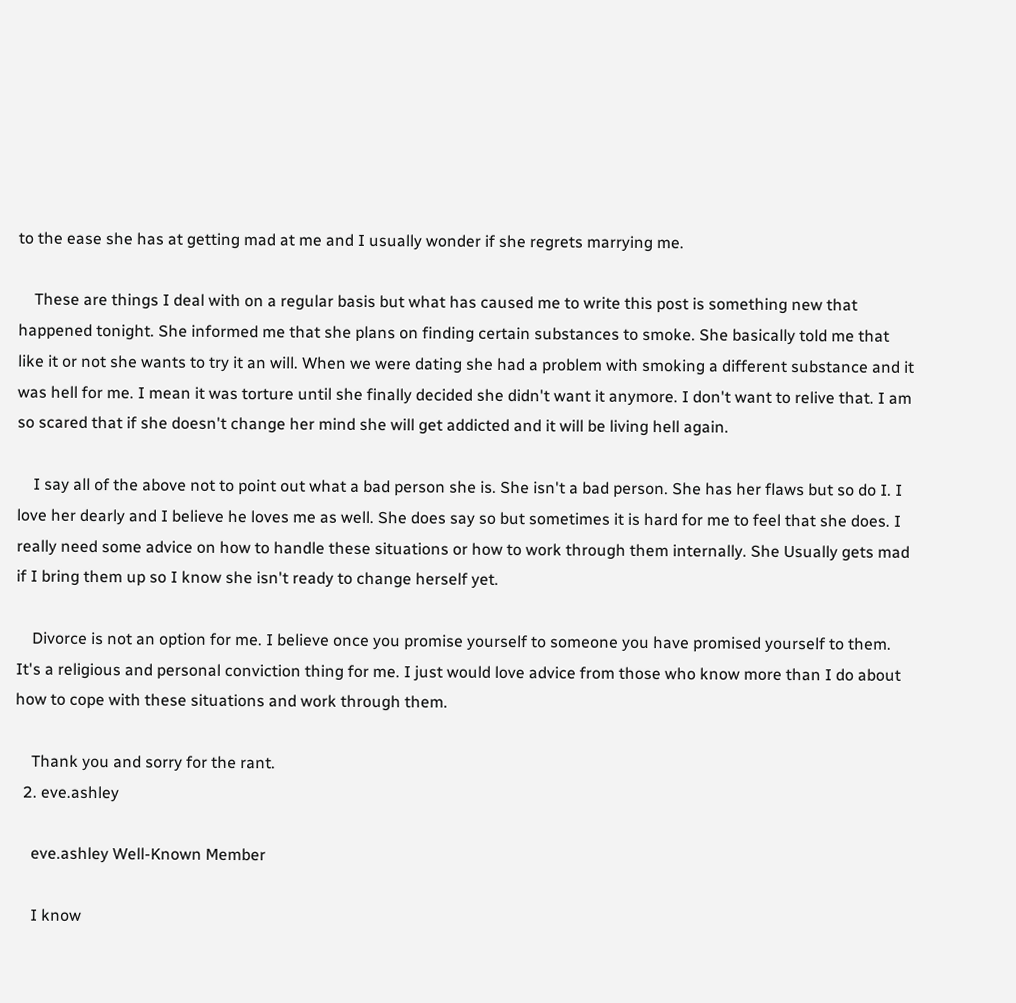to the ease she has at getting mad at me and I usually wonder if she regrets marrying me.

    These are things I deal with on a regular basis but what has caused me to write this post is something new that happened tonight. She informed me that she plans on finding certain substances to smoke. She basically told me that like it or not she wants to try it an will. When we were dating she had a problem with smoking a different substance and it was hell for me. I mean it was torture until she finally decided she didn't want it anymore. I don't want to relive that. I am so scared that if she doesn't change her mind she will get addicted and it will be living hell again.

    I say all of the above not to point out what a bad person she is. She isn't a bad person. She has her flaws but so do I. I love her dearly and I believe he loves me as well. She does say so but sometimes it is hard for me to feel that she does. I really need some advice on how to handle these situations or how to work through them internally. She Usually gets mad if I bring them up so I know she isn't ready to change herself yet.

    Divorce is not an option for me. I believe once you promise yourself to someone you have promised yourself to them. It's a religious and personal conviction thing for me. I just would love advice from those who know more than I do about how to cope with these situations and work through them.

    Thank you and sorry for the rant.
  2. eve.ashley

    eve.ashley Well-Known Member

    I know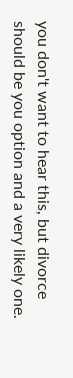you don't want to hear this, but divorce should be you option and a very likely one.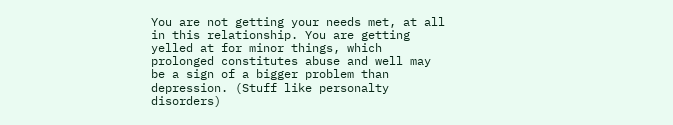You are not getting your needs met, at all in this relationship. You are getting yelled at for minor things, which prolonged constitutes abuse and well may be a sign of a bigger problem than depression. (Stuff like personalty disorders)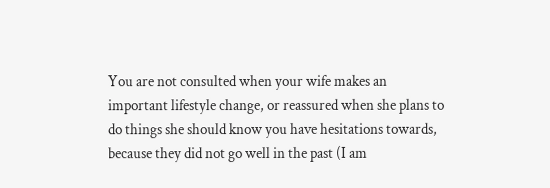You are not consulted when your wife makes an important lifestyle change, or reassured when she plans to do things she should know you have hesitations towards, because they did not go well in the past (I am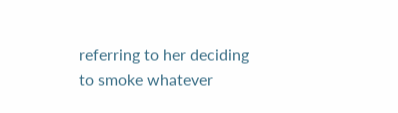referring to her deciding to smoke whatever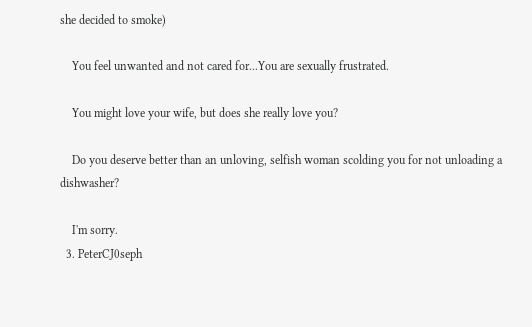she decided to smoke)

    You feel unwanted and not cared for...You are sexually frustrated.

    You might love your wife, but does she really love you?

    Do you deserve better than an unloving, selfish woman scolding you for not unloading a dishwasher?

    I'm sorry.
  3. PeterCJ0seph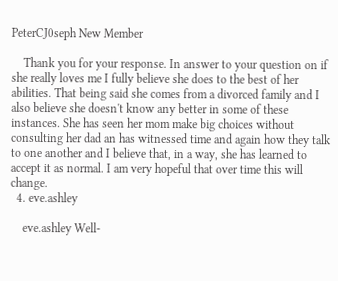PeterCJ0seph New Member

    Thank you for your response. In answer to your question on if she really loves me I fully believe she does to the best of her abilities. That being said she comes from a divorced family and I also believe she doesn't know any better in some of these instances. She has seen her mom make big choices without consulting her dad an has witnessed time and again how they talk to one another and I believe that, in a way, she has learned to accept it as normal. I am very hopeful that over time this will change.
  4. eve.ashley

    eve.ashley Well-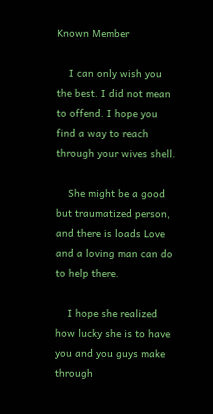Known Member

    I can only wish you the best. I did not mean to offend. I hope you find a way to reach through your wives shell.

    She might be a good but traumatized person, and there is loads Love and a loving man can do to help there.

    I hope she realized how lucky she is to have you and you guys make through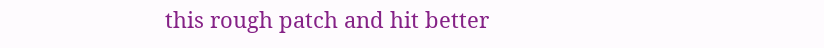this rough patch and hit better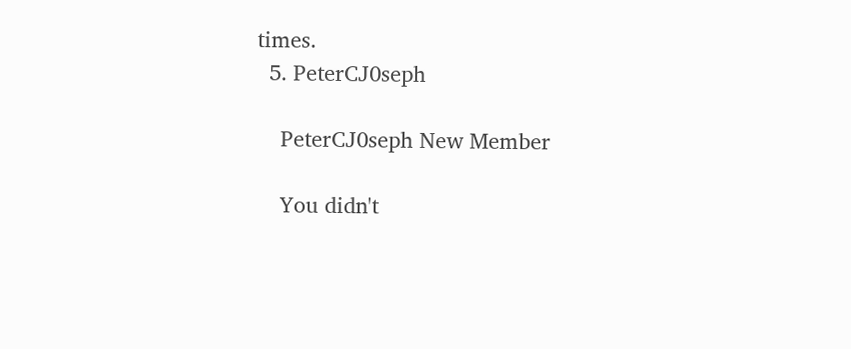times.
  5. PeterCJ0seph

    PeterCJ0seph New Member

    You didn't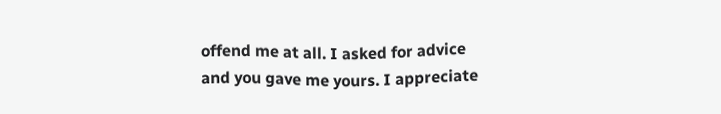offend me at all. I asked for advice and you gave me yours. I appreciate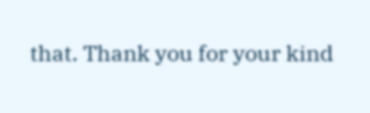that. Thank you for your kind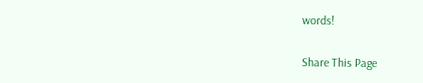words!

Share This Page